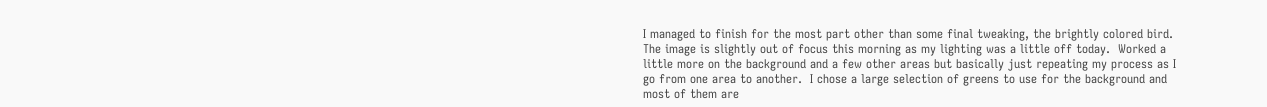I managed to finish for the most part other than some final tweaking, the brightly colored bird.  The image is slightly out of focus this morning as my lighting was a little off today.  Worked a little more on the background and a few other areas but basically just repeating my process as I go from one area to another.  I chose a large selection of greens to use for the background and most of them are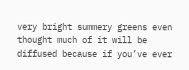very bright summery greens even thought much of it will be diffused because if you’ve ever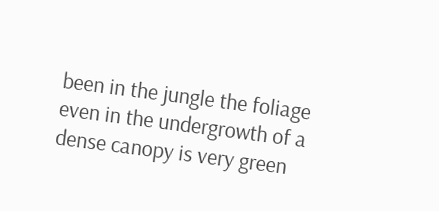been in the jungle the foliage even in the undergrowth of a dense canopy is very green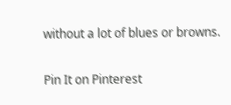without a lot of blues or browns.


Pin It on Pinterest